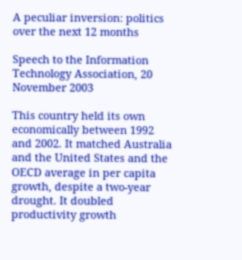A peculiar inversion: politics over the next 12 months

Speech to the Information Technology Association, 20 November 2003

This country held its own economically between 1992 and 2002. It matched Australia and the United States and the OECD average in per capita growth, despite a two-year drought. It doubled productivity growth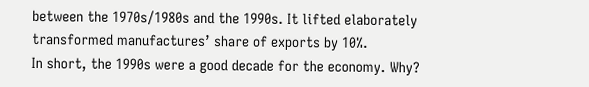between the 1970s/1980s and the 1990s. It lifted elaborately transformed manufactures’ share of exports by 10%.
In short, the 1990s were a good decade for the economy. Why?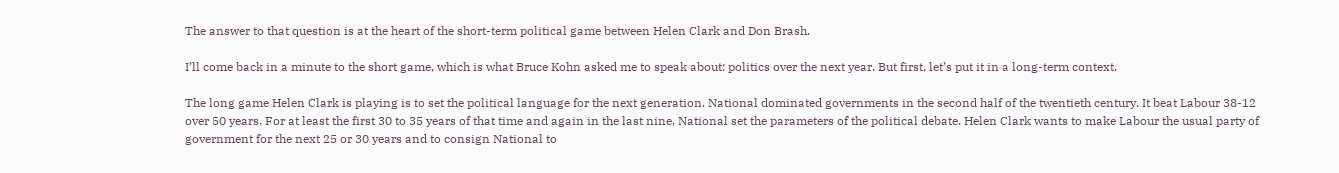The answer to that question is at the heart of the short-term political game between Helen Clark and Don Brash.

I’ll come back in a minute to the short game, which is what Bruce Kohn asked me to speak about: politics over the next year. But first, let’s put it in a long-term context.

The long game Helen Clark is playing is to set the political language for the next generation. National dominated governments in the second half of the twentieth century. It beat Labour 38-12 over 50 years. For at least the first 30 to 35 years of that time and again in the last nine, National set the parameters of the political debate. Helen Clark wants to make Labour the usual party of government for the next 25 or 30 years and to consign National to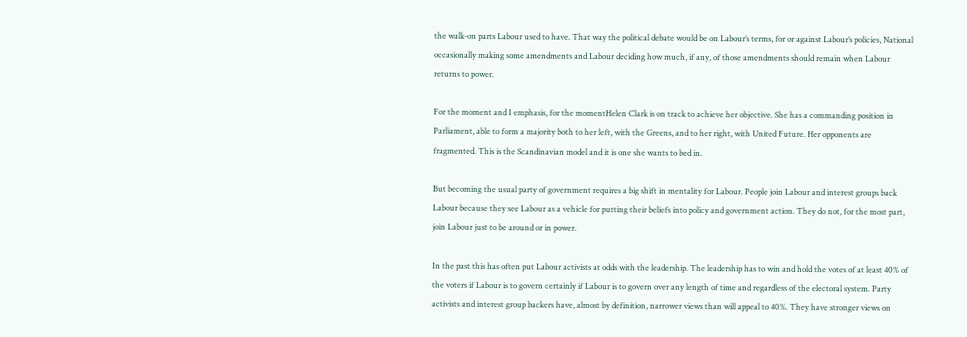the walk-on parts Labour used to have. That way the political debate would be on Labour’s terms, for or against Labour’s policies, National occasionally making some amendments and Labour deciding how much, if any, of those amendments should remain when Labour returns to power.

For the moment and I emphasis, for the momentHelen Clark is on track to achieve her objective. She has a commanding position in Parliament, able to form a majority both to her left, with the Greens, and to her right, with United Future. Her opponents are fragmented. This is the Scandinavian model and it is one she wants to bed in.

But becoming the usual party of government requires a big shift in mentality for Labour. People join Labour and interest groups back Labour because they see Labour as a vehicle for putting their beliefs into policy and government action. They do not, for the most part, join Labour just to be around or in power.

In the past this has often put Labour activists at odds with the leadership. The leadership has to win and hold the votes of at least 40% of the voters if Labour is to govern certainly if Labour is to govern over any length of time and regardless of the electoral system. Party activists and interest group backers have, almost by definition, narrower views than will appeal to 40%. They have stronger views on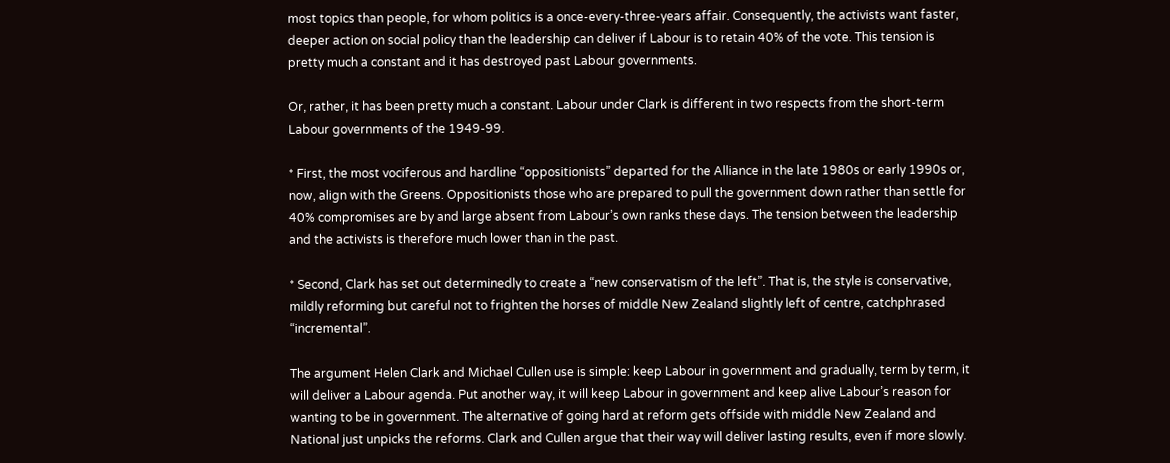most topics than people, for whom politics is a once-every-three-years affair. Consequently, the activists want faster, deeper action on social policy than the leadership can deliver if Labour is to retain 40% of the vote. This tension is pretty much a constant and it has destroyed past Labour governments.

Or, rather, it has been pretty much a constant. Labour under Clark is different in two respects from the short-term Labour governments of the 1949-99.

* First, the most vociferous and hardline “oppositionists” departed for the Alliance in the late 1980s or early 1990s or, now, align with the Greens. Oppositionists those who are prepared to pull the government down rather than settle for 40% compromises are by and large absent from Labour’s own ranks these days. The tension between the leadership and the activists is therefore much lower than in the past.

* Second, Clark has set out determinedly to create a “new conservatism of the left”. That is, the style is conservative, mildly reforming but careful not to frighten the horses of middle New Zealand slightly left of centre, catchphrased “incremental”.

The argument Helen Clark and Michael Cullen use is simple: keep Labour in government and gradually, term by term, it will deliver a Labour agenda. Put another way, it will keep Labour in government and keep alive Labour’s reason for wanting to be in government. The alternative of going hard at reform gets offside with middle New Zealand and National just unpicks the reforms. Clark and Cullen argue that their way will deliver lasting results, even if more slowly.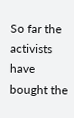So far the activists have bought the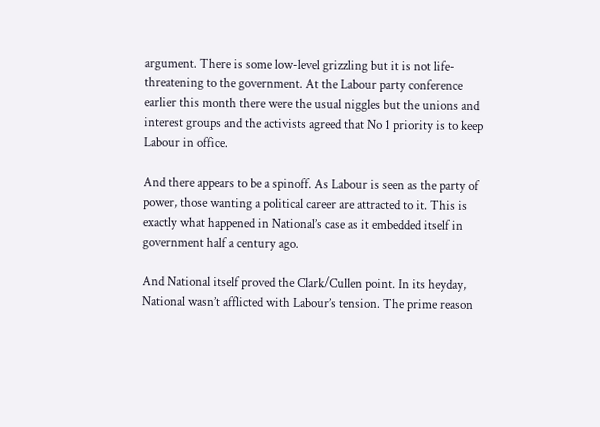argument. There is some low-level grizzling but it is not life-threatening to the government. At the Labour party conference earlier this month there were the usual niggles but the unions and interest groups and the activists agreed that No 1 priority is to keep Labour in office.

And there appears to be a spinoff. As Labour is seen as the party of power, those wanting a political career are attracted to it. This is exactly what happened in National’s case as it embedded itself in government half a century ago.

And National itself proved the Clark/Cullen point. In its heyday, National wasn’t afflicted with Labour’s tension. The prime reason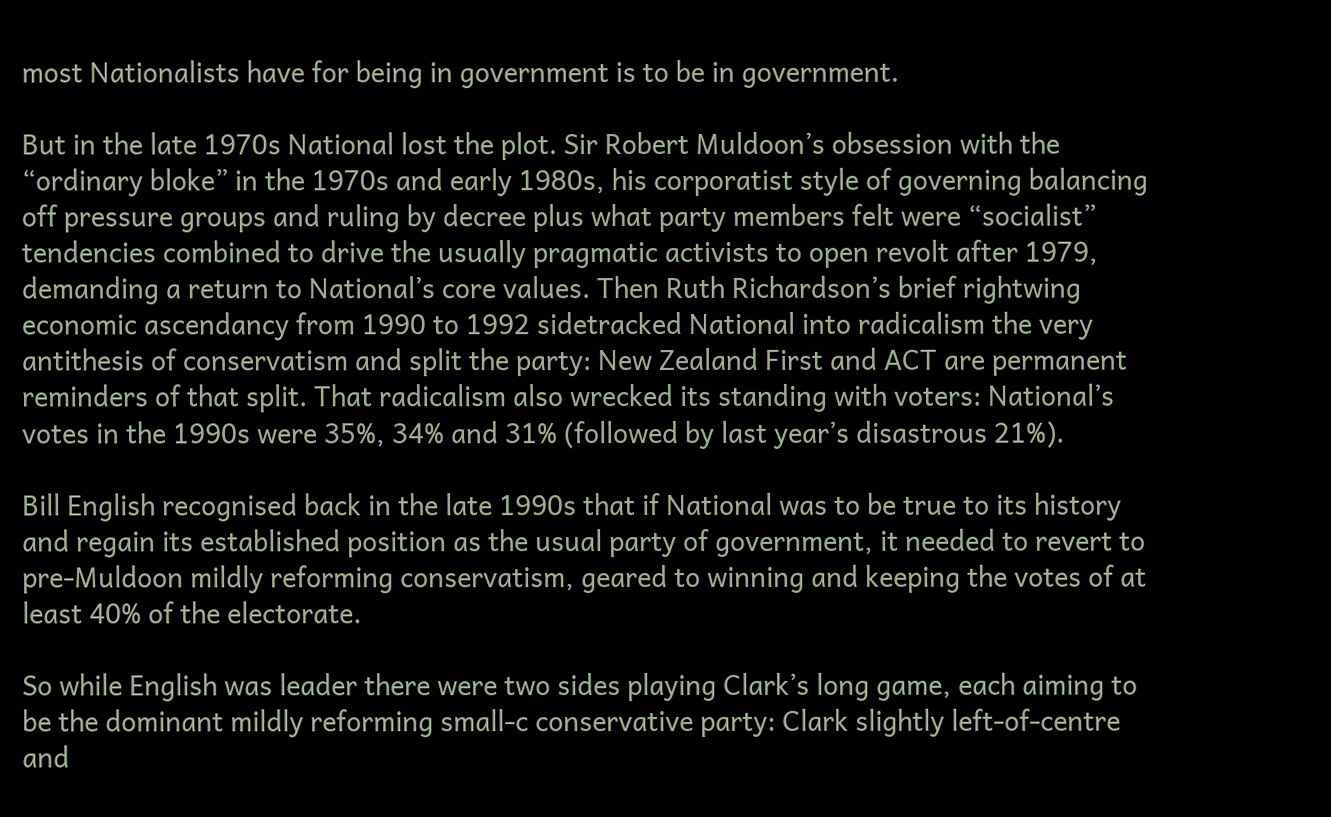most Nationalists have for being in government is to be in government.

But in the late 1970s National lost the plot. Sir Robert Muldoon’s obsession with the “ordinary bloke” in the 1970s and early 1980s, his corporatist style of governing balancing off pressure groups and ruling by decree plus what party members felt were “socialist” tendencies combined to drive the usually pragmatic activists to open revolt after 1979, demanding a return to National’s core values. Then Ruth Richardson’s brief rightwing economic ascendancy from 1990 to 1992 sidetracked National into radicalism the very antithesis of conservatism and split the party: New Zealand First and ACT are permanent reminders of that split. That radicalism also wrecked its standing with voters: National’s votes in the 1990s were 35%, 34% and 31% (followed by last year’s disastrous 21%).

Bill English recognised back in the late 1990s that if National was to be true to its history and regain its established position as the usual party of government, it needed to revert to pre-Muldoon mildly reforming conservatism, geared to winning and keeping the votes of at least 40% of the electorate.

So while English was leader there were two sides playing Clark’s long game, each aiming to be the dominant mildly reforming small-c conservative party: Clark slightly left-of-centre and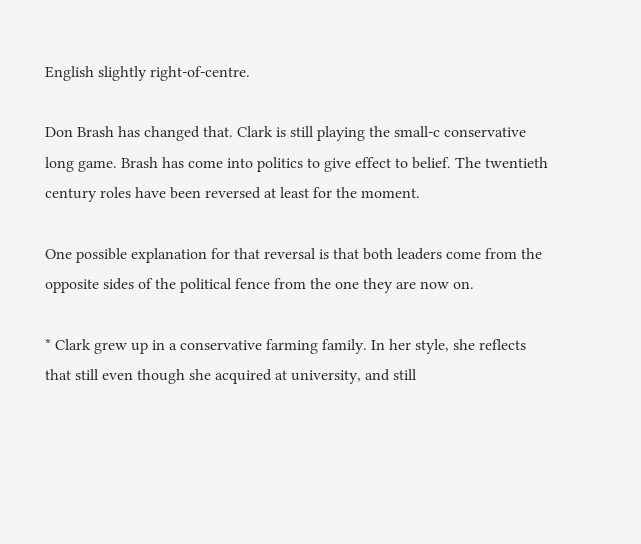English slightly right-of-centre.

Don Brash has changed that. Clark is still playing the small-c conservative long game. Brash has come into politics to give effect to belief. The twentieth century roles have been reversed at least for the moment.

One possible explanation for that reversal is that both leaders come from the opposite sides of the political fence from the one they are now on.

* Clark grew up in a conservative farming family. In her style, she reflects that still even though she acquired at university, and still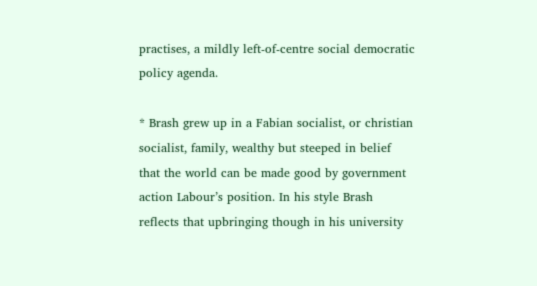practises, a mildly left-of-centre social democratic policy agenda.

* Brash grew up in a Fabian socialist, or christian socialist, family, wealthy but steeped in belief that the world can be made good by government action Labour’s position. In his style Brash reflects that upbringing though in his university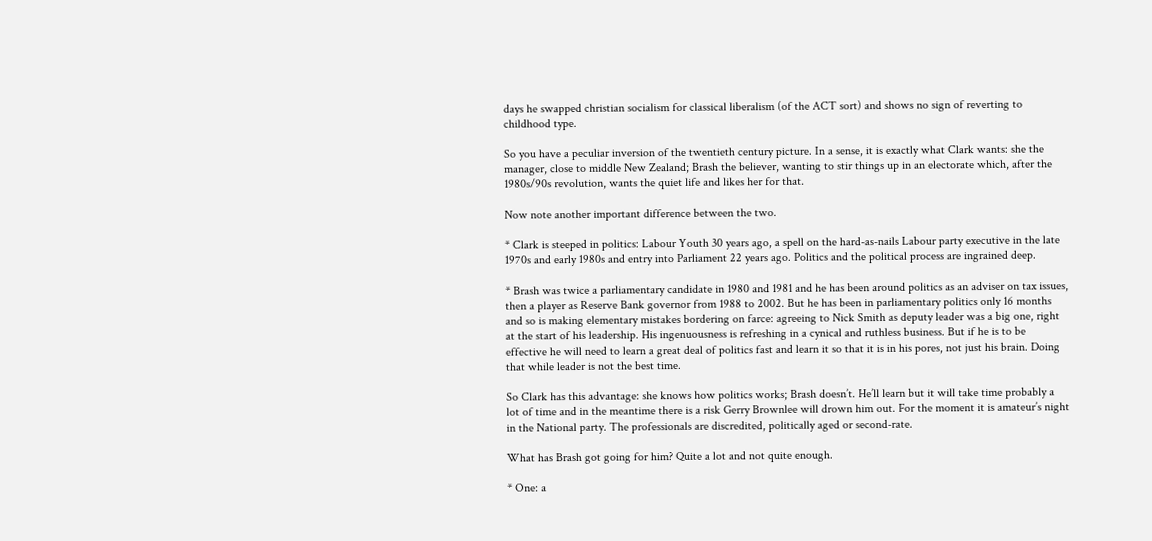days he swapped christian socialism for classical liberalism (of the ACT sort) and shows no sign of reverting to childhood type.

So you have a peculiar inversion of the twentieth century picture. In a sense, it is exactly what Clark wants: she the manager, close to middle New Zealand; Brash the believer, wanting to stir things up in an electorate which, after the 1980s/90s revolution, wants the quiet life and likes her for that.

Now note another important difference between the two.

* Clark is steeped in politics: Labour Youth 30 years ago, a spell on the hard-as-nails Labour party executive in the late 1970s and early 1980s and entry into Parliament 22 years ago. Politics and the political process are ingrained deep.

* Brash was twice a parliamentary candidate in 1980 and 1981 and he has been around politics as an adviser on tax issues, then a player as Reserve Bank governor from 1988 to 2002. But he has been in parliamentary politics only 16 months and so is making elementary mistakes bordering on farce: agreeing to Nick Smith as deputy leader was a big one, right at the start of his leadership. His ingenuousness is refreshing in a cynical and ruthless business. But if he is to be effective he will need to learn a great deal of politics fast and learn it so that it is in his pores, not just his brain. Doing that while leader is not the best time.

So Clark has this advantage: she knows how politics works; Brash doesn’t. He’ll learn but it will take time probably a lot of time and in the meantime there is a risk Gerry Brownlee will drown him out. For the moment it is amateur’s night in the National party. The professionals are discredited, politically aged or second-rate.

What has Brash got going for him? Quite a lot and not quite enough.

* One: a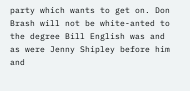party which wants to get on. Don Brash will not be white-anted to the degree Bill English was and as were Jenny Shipley before him and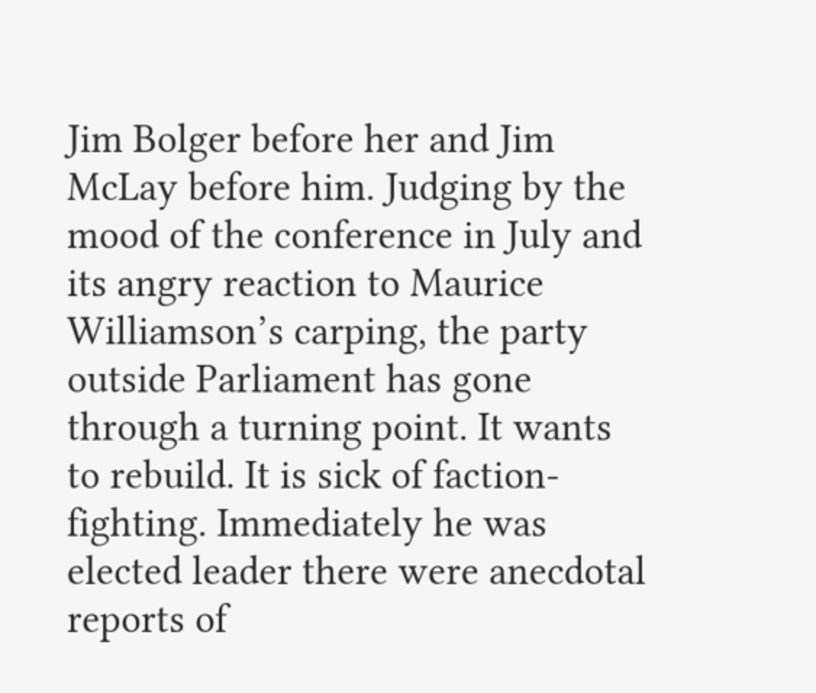Jim Bolger before her and Jim McLay before him. Judging by the mood of the conference in July and its angry reaction to Maurice Williamson’s carping, the party outside Parliament has gone through a turning point. It wants to rebuild. It is sick of faction-fighting. Immediately he was elected leader there were anecdotal reports of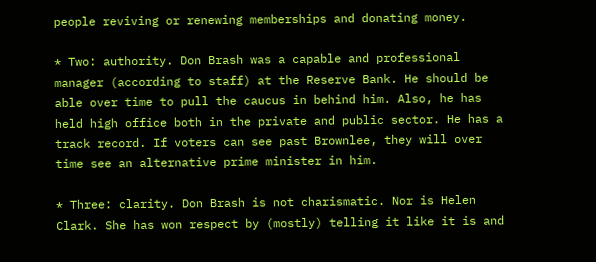people reviving or renewing memberships and donating money.

* Two: authority. Don Brash was a capable and professional manager (according to staff) at the Reserve Bank. He should be able over time to pull the caucus in behind him. Also, he has held high office both in the private and public sector. He has a track record. If voters can see past Brownlee, they will over time see an alternative prime minister in him.

* Three: clarity. Don Brash is not charismatic. Nor is Helen Clark. She has won respect by (mostly) telling it like it is and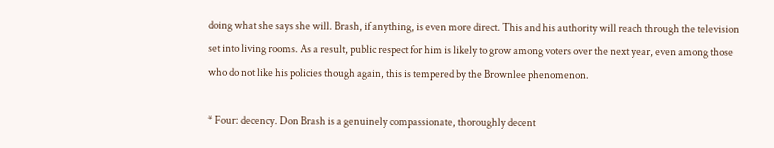doing what she says she will. Brash, if anything, is even more direct. This and his authority will reach through the television set into living rooms. As a result, public respect for him is likely to grow among voters over the next year, even among those who do not like his policies though again, this is tempered by the Brownlee phenomenon.

* Four: decency. Don Brash is a genuinely compassionate, thoroughly decent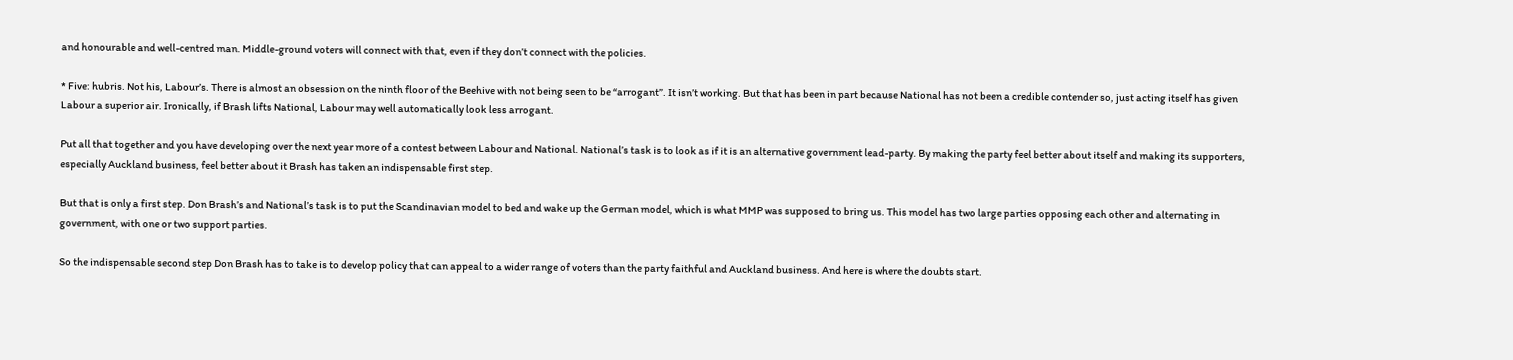and honourable and well-centred man. Middle-ground voters will connect with that, even if they don’t connect with the policies.

* Five: hubris. Not his, Labour’s. There is almost an obsession on the ninth floor of the Beehive with not being seen to be “arrogant”. It isn’t working. But that has been in part because National has not been a credible contender so, just acting itself has given Labour a superior air. Ironically, if Brash lifts National, Labour may well automatically look less arrogant.

Put all that together and you have developing over the next year more of a contest between Labour and National. National’s task is to look as if it is an alternative government lead-party. By making the party feel better about itself and making its supporters, especially Auckland business, feel better about it Brash has taken an indispensable first step.

But that is only a first step. Don Brash’s and National’s task is to put the Scandinavian model to bed and wake up the German model, which is what MMP was supposed to bring us. This model has two large parties opposing each other and alternating in government, with one or two support parties.

So the indispensable second step Don Brash has to take is to develop policy that can appeal to a wider range of voters than the party faithful and Auckland business. And here is where the doubts start.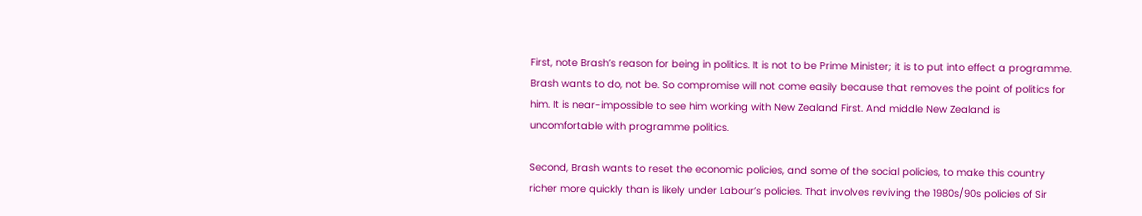First, note Brash’s reason for being in politics. It is not to be Prime Minister; it is to put into effect a programme. Brash wants to do, not be. So compromise will not come easily because that removes the point of politics for him. It is near-impossible to see him working with New Zealand First. And middle New Zealand is uncomfortable with programme politics.

Second, Brash wants to reset the economic policies, and some of the social policies, to make this country richer more quickly than is likely under Labour’s policies. That involves reviving the 1980s/90s policies of Sir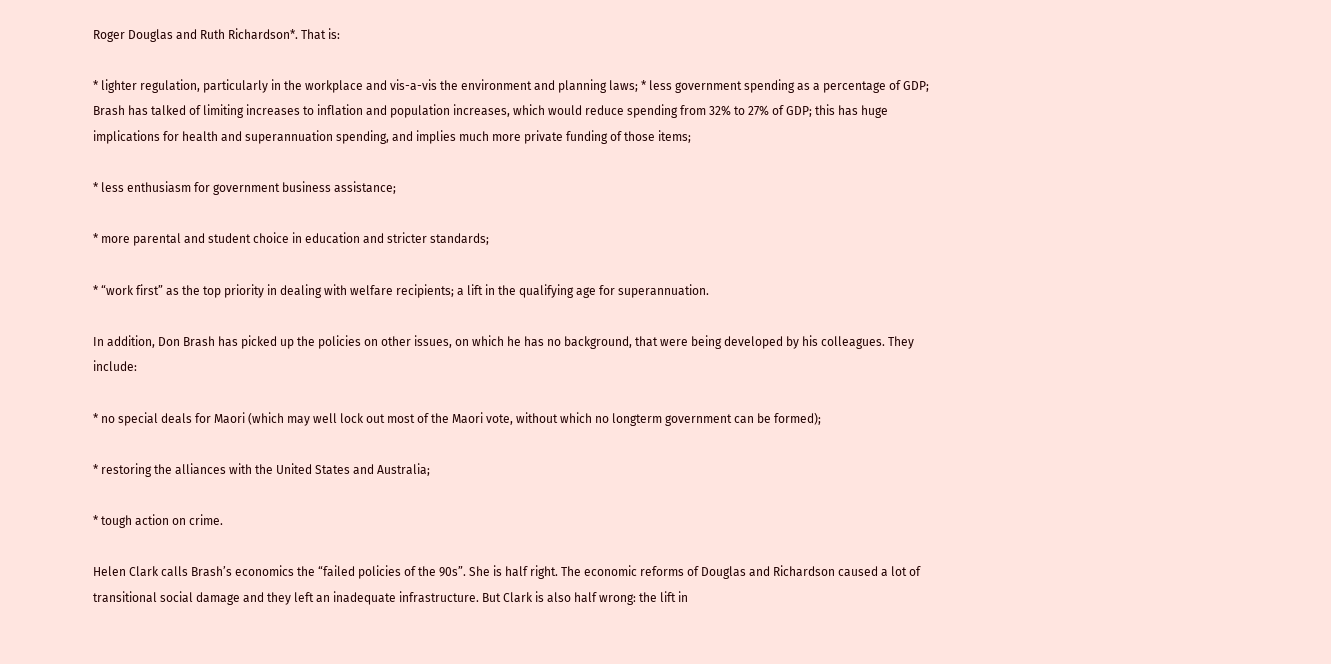Roger Douglas and Ruth Richardson*. That is:

* lighter regulation, particularly in the workplace and vis-a-vis the environment and planning laws; * less government spending as a percentage of GDP; Brash has talked of limiting increases to inflation and population increases, which would reduce spending from 32% to 27% of GDP; this has huge implications for health and superannuation spending, and implies much more private funding of those items;

* less enthusiasm for government business assistance;

* more parental and student choice in education and stricter standards;

* “work first” as the top priority in dealing with welfare recipients; a lift in the qualifying age for superannuation.

In addition, Don Brash has picked up the policies on other issues, on which he has no background, that were being developed by his colleagues. They include:

* no special deals for Maori (which may well lock out most of the Maori vote, without which no longterm government can be formed);

* restoring the alliances with the United States and Australia;

* tough action on crime.

Helen Clark calls Brash’s economics the “failed policies of the 90s”. She is half right. The economic reforms of Douglas and Richardson caused a lot of transitional social damage and they left an inadequate infrastructure. But Clark is also half wrong: the lift in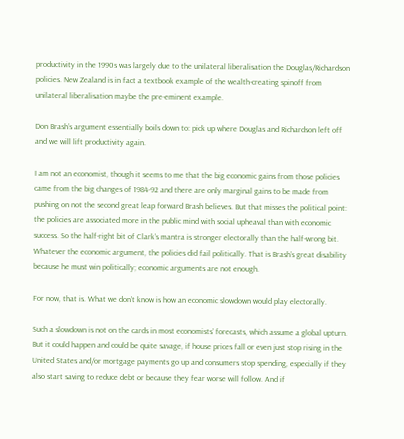productivity in the 1990s was largely due to the unilateral liberalisation the Douglas/Richardson policies. New Zealand is in fact a textbook example of the wealth-creating spinoff from unilateral liberalisation maybe the pre-eminent example.

Don Brash’s argument essentially boils down to: pick up where Douglas and Richardson left off and we will lift productivity again.

I am not an economist, though it seems to me that the big economic gains from those policies came from the big changes of 1984-92 and there are only marginal gains to be made from pushing on not the second great leap forward Brash believes. But that misses the political point: the policies are associated more in the public mind with social upheaval than with economic success. So the half-right bit of Clark’s mantra is stronger electorally than the half-wrong bit. Whatever the economic argument, the policies did fail politically. That is Brash’s great disability because he must win politically; economic arguments are not enough.

For now, that is. What we don’t know is how an economic slowdown would play electorally.

Such a slowdown is not on the cards in most economists’ forecasts, which assume a global upturn. But it could happen and could be quite savage, if house prices fall or even just stop rising in the United States and/or mortgage payments go up and consumers stop spending, especially if they also start saving to reduce debt or because they fear worse will follow. And if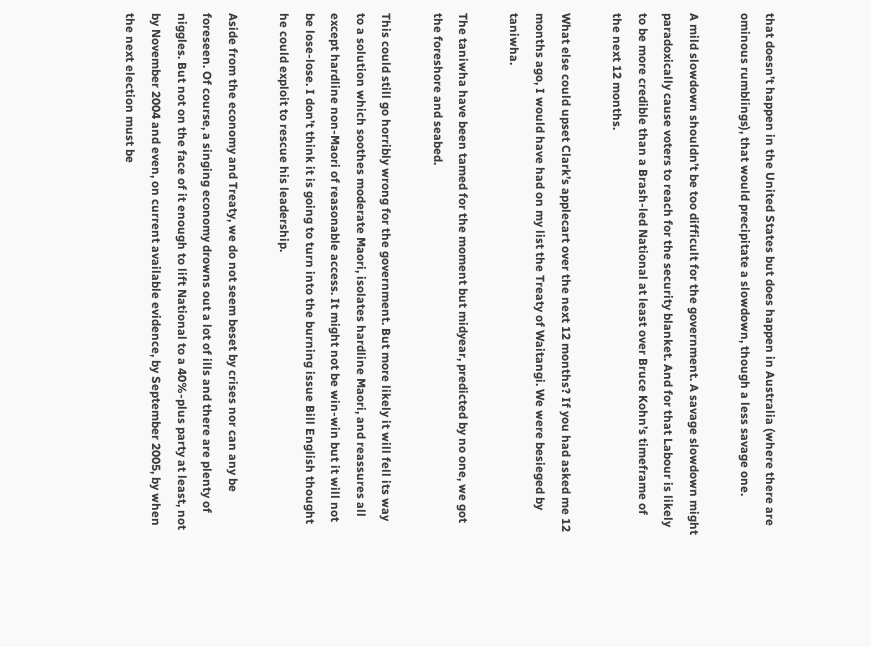that doesn’t happen in the United States but does happen in Australia (where there are ominous rumblings), that would precipitate a slowdown, though a less savage one.

A mild slowdown shouldn’t be too difficult for the government. A savage slowdown might paradoxically cause voters to reach for the security blanket. And for that Labour is likely to be more credible than a Brash-led National at least over Bruce Kohn’s timeframe of the next 12 months.

What else could upset Clark’s applecart over the next 12 months? If you had asked me 12 months ago, I would have had on my list the Treaty of Waitangi. We were besieged by taniwha.

The taniwha have been tamed for the moment but midyear, predicted by no one, we got the foreshore and seabed.

This could still go horribly wrong for the government. But more likely it will fell its way to a solution which soothes moderate Maori, isolates hardline Maori, and reassures all except hardline non-Maori of reasonable access. It might not be win-win but it will not be lose-lose. I don’t think it is going to turn into the burning issue Bill English thought he could exploit to rescue his leadership.

Aside from the economy and Treaty, we do not seem beset by crises nor can any be foreseen. Of course, a singing economy drowns out a lot of ills and there are plenty of niggles. But not on the face of it enough to lift National to a 40%-plus party at least, not by November 2004 and even, on current available evidence, by September 2005, by when the next election must be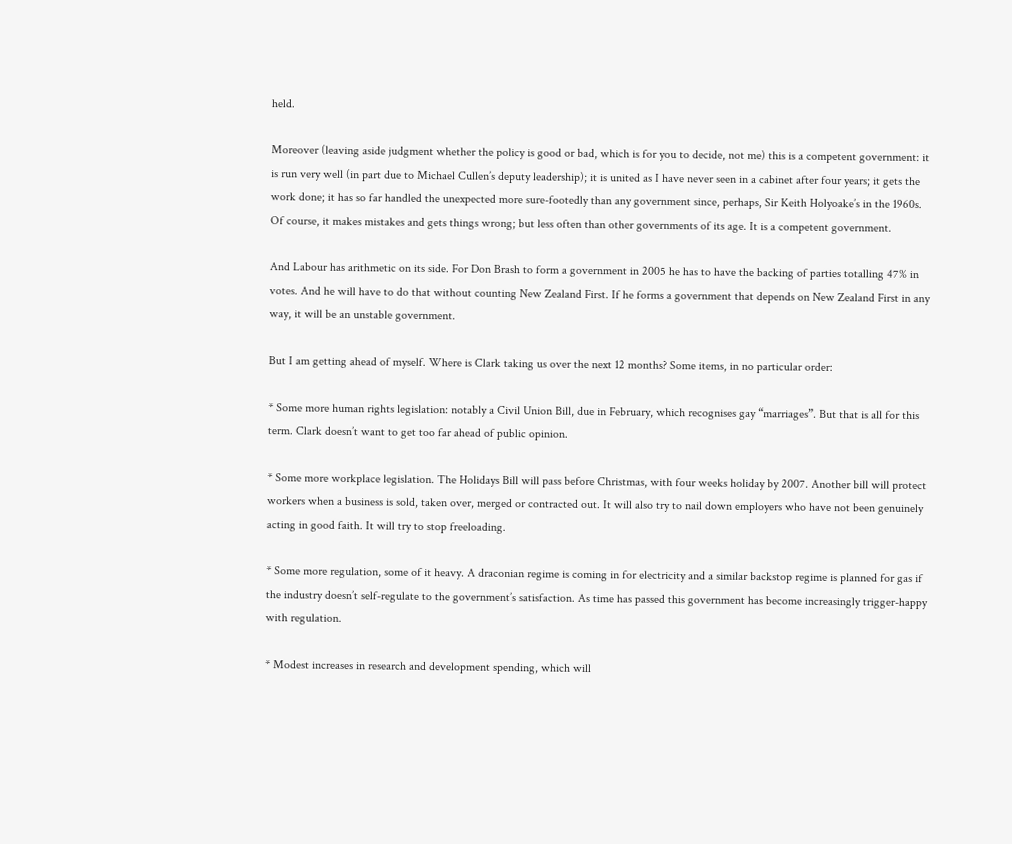held.

Moreover (leaving aside judgment whether the policy is good or bad, which is for you to decide, not me) this is a competent government: it is run very well (in part due to Michael Cullen’s deputy leadership); it is united as I have never seen in a cabinet after four years; it gets the work done; it has so far handled the unexpected more sure-footedly than any government since, perhaps, Sir Keith Holyoake’s in the 1960s. Of course, it makes mistakes and gets things wrong; but less often than other governments of its age. It is a competent government.

And Labour has arithmetic on its side. For Don Brash to form a government in 2005 he has to have the backing of parties totalling 47% in votes. And he will have to do that without counting New Zealand First. If he forms a government that depends on New Zealand First in any way, it will be an unstable government.

But I am getting ahead of myself. Where is Clark taking us over the next 12 months? Some items, in no particular order:

* Some more human rights legislation: notably a Civil Union Bill, due in February, which recognises gay “marriages”. But that is all for this term. Clark doesn’t want to get too far ahead of public opinion.

* Some more workplace legislation. The Holidays Bill will pass before Christmas, with four weeks holiday by 2007. Another bill will protect workers when a business is sold, taken over, merged or contracted out. It will also try to nail down employers who have not been genuinely acting in good faith. It will try to stop freeloading.

* Some more regulation, some of it heavy. A draconian regime is coming in for electricity and a similar backstop regime is planned for gas if the industry doesn’t self-regulate to the government’s satisfaction. As time has passed this government has become increasingly trigger-happy with regulation.

* Modest increases in research and development spending, which will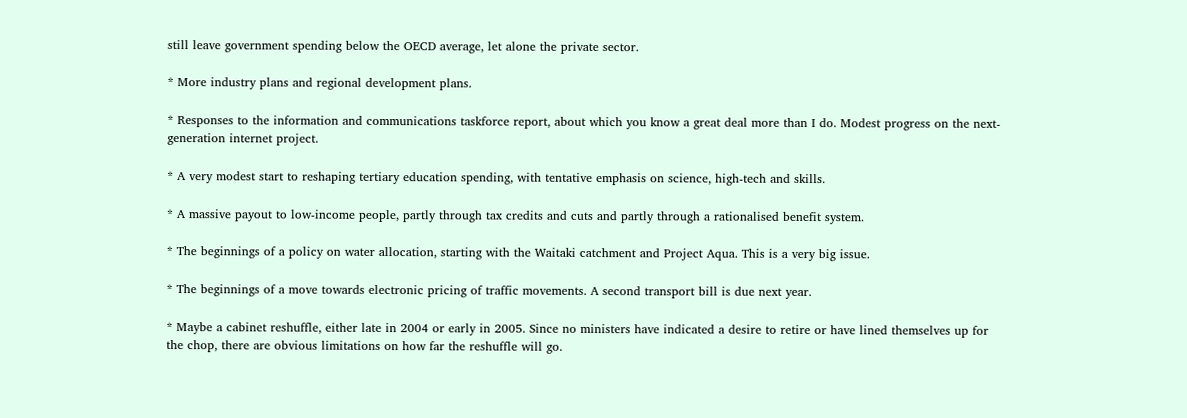still leave government spending below the OECD average, let alone the private sector.

* More industry plans and regional development plans.

* Responses to the information and communications taskforce report, about which you know a great deal more than I do. Modest progress on the next-generation internet project.

* A very modest start to reshaping tertiary education spending, with tentative emphasis on science, high-tech and skills.

* A massive payout to low-income people, partly through tax credits and cuts and partly through a rationalised benefit system.

* The beginnings of a policy on water allocation, starting with the Waitaki catchment and Project Aqua. This is a very big issue.

* The beginnings of a move towards electronic pricing of traffic movements. A second transport bill is due next year.

* Maybe a cabinet reshuffle, either late in 2004 or early in 2005. Since no ministers have indicated a desire to retire or have lined themselves up for the chop, there are obvious limitations on how far the reshuffle will go.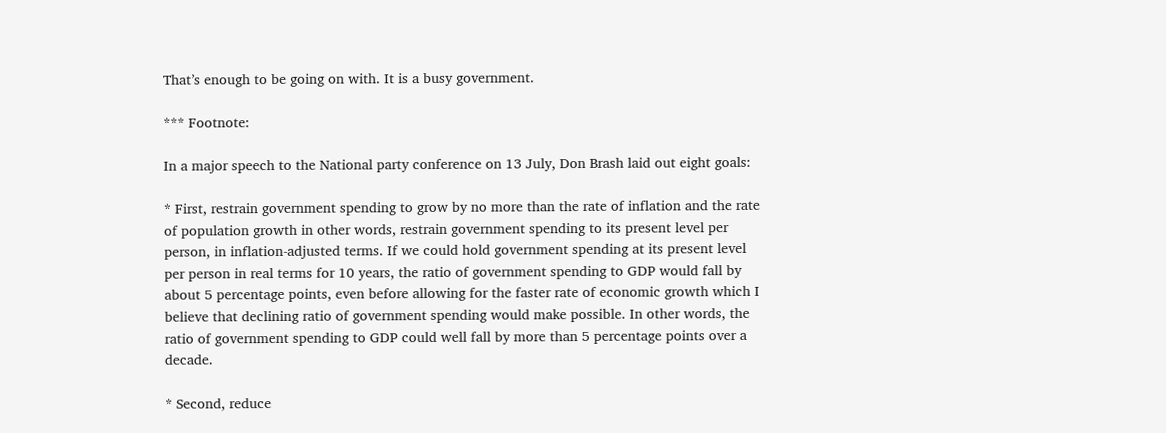That’s enough to be going on with. It is a busy government.

*** Footnote:

In a major speech to the National party conference on 13 July, Don Brash laid out eight goals:

* First, restrain government spending to grow by no more than the rate of inflation and the rate of population growth in other words, restrain government spending to its present level per person, in inflation-adjusted terms. If we could hold government spending at its present level per person in real terms for 10 years, the ratio of government spending to GDP would fall by about 5 percentage points, even before allowing for the faster rate of economic growth which I believe that declining ratio of government spending would make possible. In other words, the ratio of government spending to GDP could well fall by more than 5 percentage points over a decade.

* Second, reduce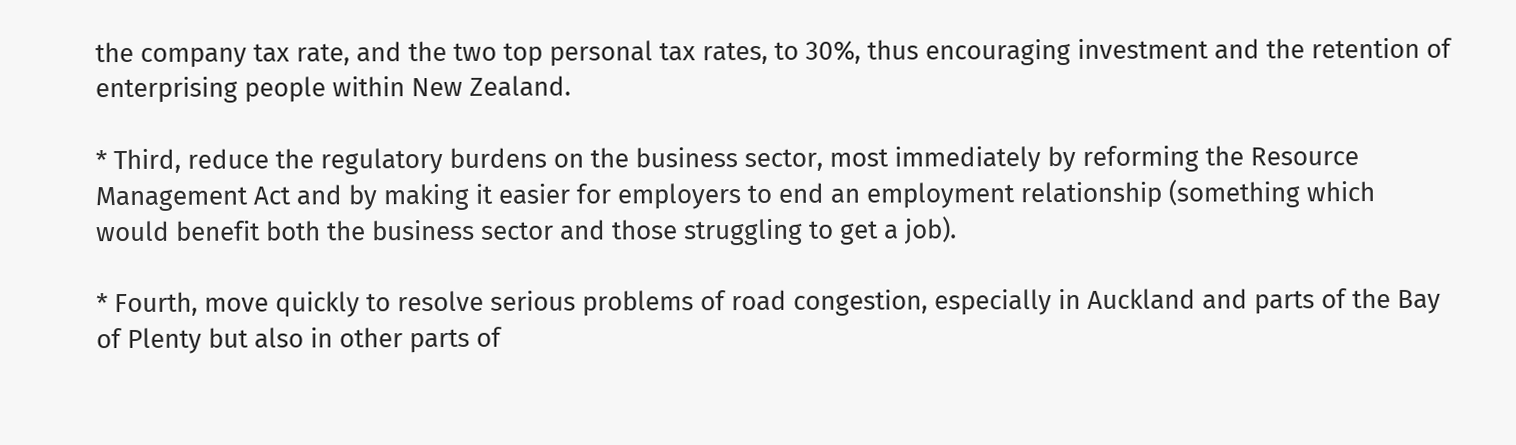the company tax rate, and the two top personal tax rates, to 30%, thus encouraging investment and the retention of enterprising people within New Zealand.

* Third, reduce the regulatory burdens on the business sector, most immediately by reforming the Resource Management Act and by making it easier for employers to end an employment relationship (something which would benefit both the business sector and those struggling to get a job).

* Fourth, move quickly to resolve serious problems of road congestion, especially in Auckland and parts of the Bay of Plenty but also in other parts of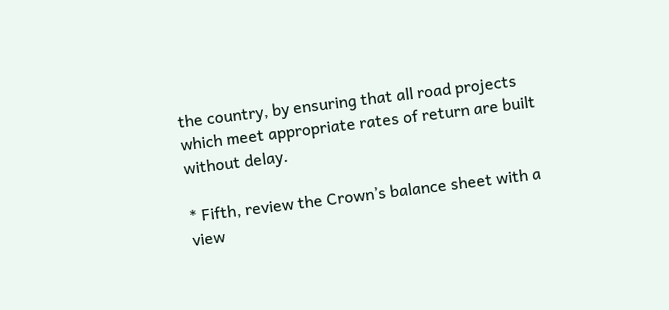the country, by ensuring that all road projects which meet appropriate rates of return are built without delay.

* Fifth, review the Crown’s balance sheet with a view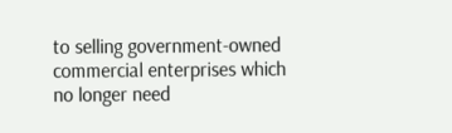to selling government-owned commercial enterprises which no longer need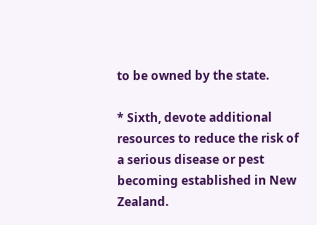to be owned by the state.

* Sixth, devote additional resources to reduce the risk of a serious disease or pest becoming established in New Zealand.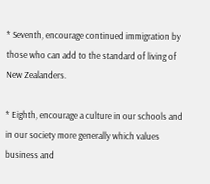* Seventh, encourage continued immigration by those who can add to the standard of living of New Zealanders.

* Eighth, encourage a culture in our schools and in our society more generally which values business and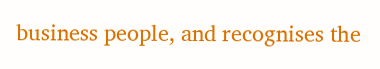business people, and recognises the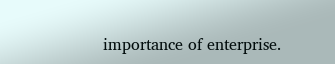importance of enterprise.